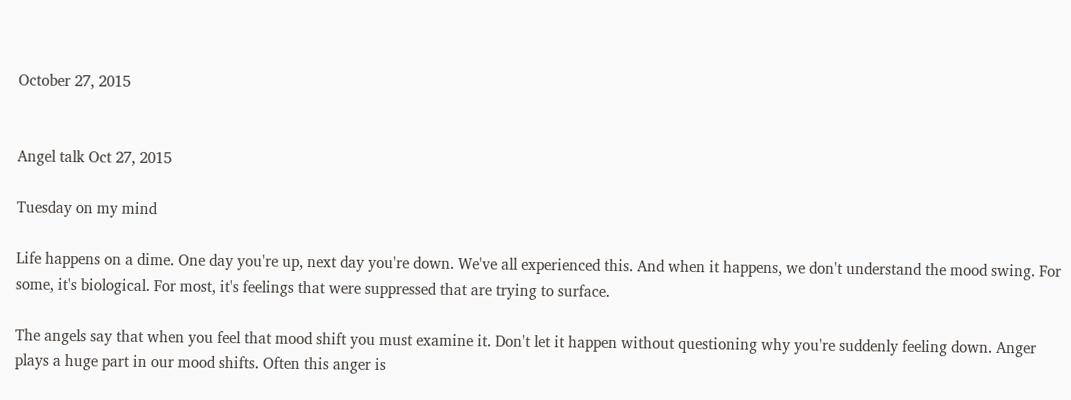October 27, 2015


Angel talk Oct 27, 2015

Tuesday on my mind

Life happens on a dime. One day you're up, next day you're down. We've all experienced this. And when it happens, we don't understand the mood swing. For some, it's biological. For most, it's feelings that were suppressed that are trying to surface.

The angels say that when you feel that mood shift you must examine it. Don't let it happen without questioning why you're suddenly feeling down. Anger plays a huge part in our mood shifts. Often this anger is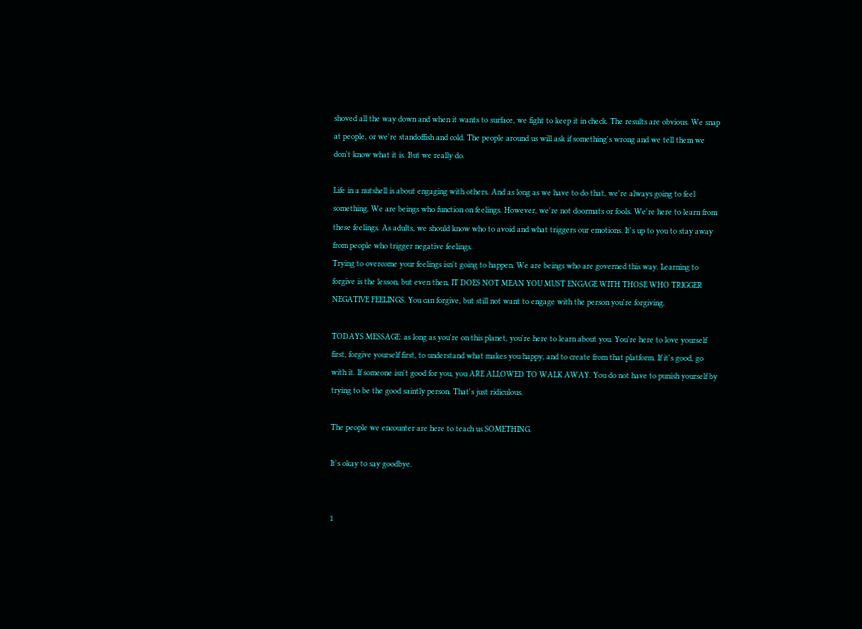shoved all the way down and when it wants to surface, we fight to keep it in check. The results are obvious. We snap at people, or we're standoffish and cold. The people around us will ask if something's wrong and we tell them we don't know what it is. But we really do.

Life in a nutshell is about engaging with others. And as long as we have to do that, we're always going to feel something. We are beings who function on feelings. However, we're not doormats or fools. We're here to learn from these feelings. As adults, we should know who to avoid and what triggers our emotions. It's up to you to stay away from people who trigger negative feelings.
Trying to overcome your feelings isn't going to happen. We are beings who are governed this way. Learning to forgive is the lesson, but even then, IT DOES NOT MEAN YOU MUST ENGAGE WITH THOSE WHO TRIGGER NEGATIVE FEELINGS. You can forgive, but still not want to engage with the person you're forgiving.

TODAYS MESSAGE: as long as you're on this planet, you're here to learn about you. You're here to love yourself first, forgive yourself first, to understand what makes you happy, and to create from that platform. If it's good, go with it. If someone isn't good for you, you ARE ALLOWED TO WALK AWAY. You do not have to punish yourself by trying to be the good saintly person. That's just ridiculous.

The people we encounter are here to teach us SOMETHING.

It's okay to say goodbye.


1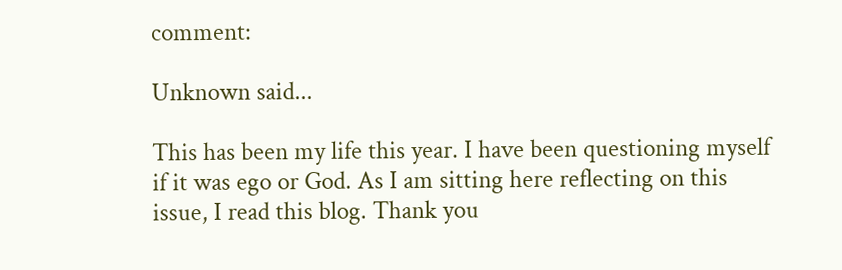comment:

Unknown said...

This has been my life this year. I have been questioning myself if it was ego or God. As I am sitting here reflecting on this issue, I read this blog. Thank you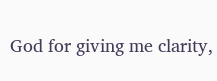God for giving me clarity,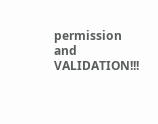permission and VALIDATION!!!